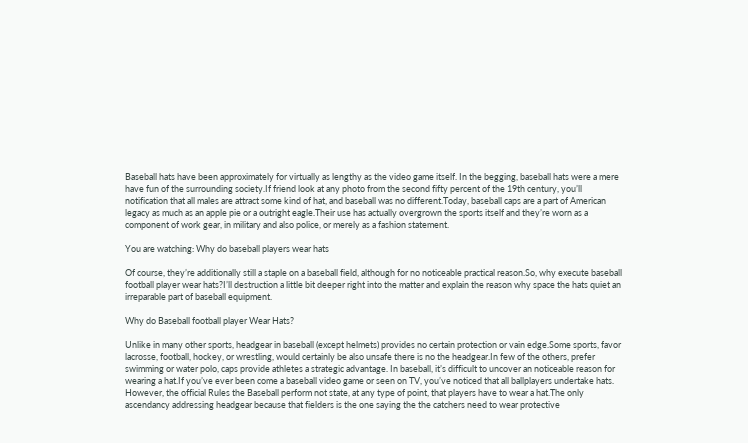Baseball hats have been approximately for virtually as lengthy as the video game itself. In the begging, baseball hats were a mere have fun of the surrounding society.If friend look at any photo from the second fifty percent of the 19th century, you’ll notification that all males are attract some kind of hat, and baseball was no different.Today, baseball caps are a part of American legacy as much as an apple pie or a outright eagle.Their use has actually overgrown the sports itself and they’re worn as a component of work gear, in military and also police, or merely as a fashion statement.

You are watching: Why do baseball players wear hats

Of course, they’re additionally still a staple on a baseball field, although for no noticeable practical reason.So, why execute baseball football player wear hats?I’ll destruction a little bit deeper right into the matter and explain the reason why space the hats quiet an irreparable part of baseball equipment.

Why do Baseball football player Wear Hats?

Unlike in many other sports, headgear in baseball (except helmets) provides no certain protection or vain edge.Some sports, favor lacrosse, football, hockey, or wrestling, would certainly be also unsafe there is no the headgear.In few of the others, prefer swimming or water polo, caps provide athletes a strategic advantage. In baseball, it’s difficult to uncover an noticeable reason for wearing a hat.If you’ve ever been come a baseball video game or seen on TV, you’ve noticed that all ballplayers undertake hats.
However, the official Rules the Baseball perform not state, at any type of point, that players have to wear a hat.The only ascendancy addressing headgear because that fielders is the one saying the the catchers need to wear protective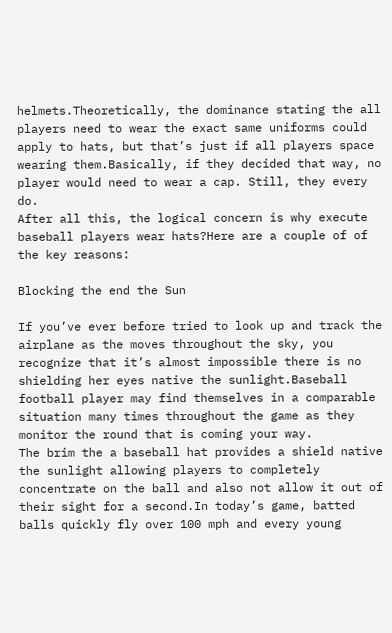helmets.Theoretically, the dominance stating the all players need to wear the exact same uniforms could apply to hats, but that’s just if all players space wearing them.Basically, if they decided that way, no player would need to wear a cap. Still, they every do.
After all this, the logical concern is why execute baseball players wear hats?Here are a couple of of the key reasons:

Blocking the end the Sun

If you’ve ever before tried to look up and track the airplane as the moves throughout the sky, you recognize that it’s almost impossible there is no shielding her eyes native the sunlight.Baseball football player may find themselves in a comparable situation many times throughout the game as they monitor the round that is coming your way.
The brim the a baseball hat provides a shield native the sunlight allowing players to completely concentrate on the ball and also not allow it out of their sight for a second.In today’s game, batted balls quickly fly over 100 mph and every young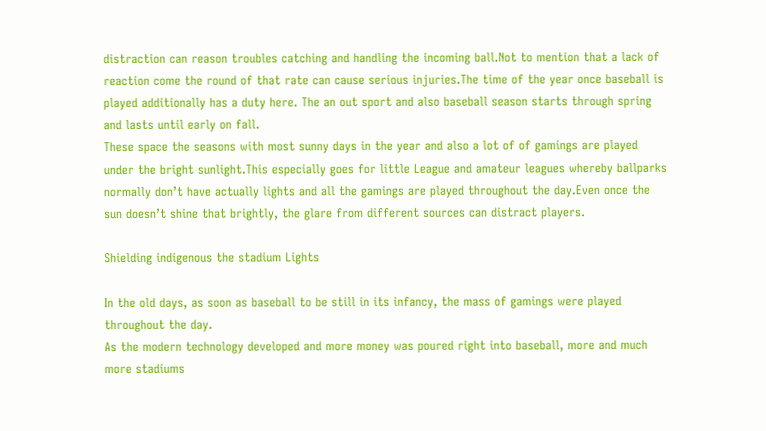distraction can reason troubles catching and handling the incoming ball.Not to mention that a lack of reaction come the round of that rate can cause serious injuries.The time of the year once baseball is played additionally has a duty here. The an out sport and also baseball season starts through spring and lasts until early on fall.
These space the seasons with most sunny days in the year and also a lot of of gamings are played under the bright sunlight.This especially goes for little League and amateur leagues whereby ballparks normally don’t have actually lights and all the gamings are played throughout the day.Even once the sun doesn’t shine that brightly, the glare from different sources can distract players.

Shielding indigenous the stadium Lights

In the old days, as soon as baseball to be still in its infancy, the mass of gamings were played throughout the day.
As the modern technology developed and more money was poured right into baseball, more and much more stadiums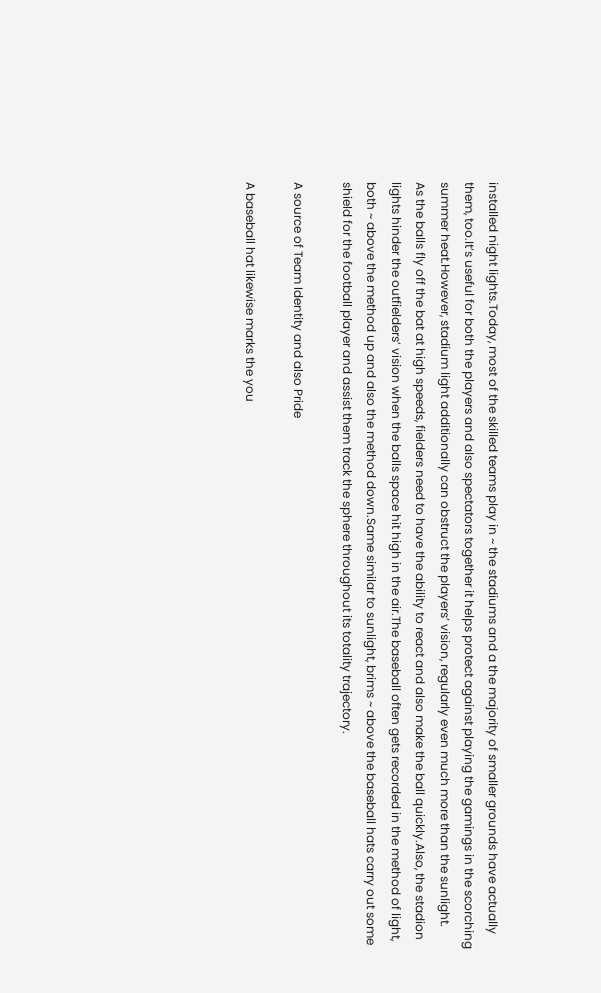installed night lights.Today, most of the skilled teams play in ~ the stadiums and a the majority of smaller grounds have actually them, too.It’s useful for both the players and also spectators together it helps protect against playing the gamings in the scorching summer heat.However, stadium light additionally can obstruct the players’ vision, regularly even much more than the sunlight.
As the balls fly off the bat at high speeds, fielders need to have the ability to react and also make the ball quickly.Also, the stadion lights hinder the outfielders’ vision when the balls space hit high in the air.The baseball often gets recorded in the method of light, both ~ above the method up and also the method down.Same similar to sunlight, brims ~ above the baseball hats carry out some shield for the football player and assist them track the sphere throughout its totality trajectory.

A source of Team Identity and also Pride

A baseball hat likewise marks the you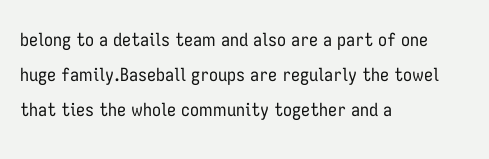belong to a details team and also are a part of one huge family.Baseball groups are regularly the towel that ties the whole community together and a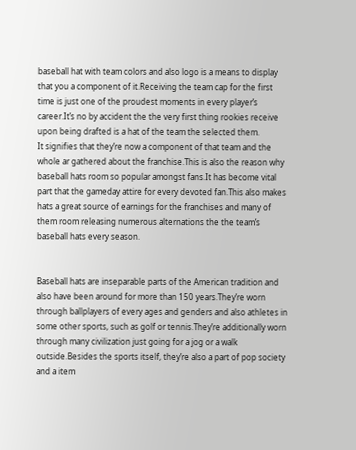baseball hat with team colors and also logo is a means to display that you a component of it.Receiving the team cap for the first time is just one of the proudest moments in every player’s career.It’s no by accident the the very first thing rookies receive upon being drafted is a hat of the team the selected them.
It signifies that they’re now a component of that team and the whole ar gathered about the franchise.This is also the reason why baseball hats room so popular amongst fans.It has become vital part that the gameday attire for every devoted fan.This also makes hats a great source of earnings for the franchises and many of them room releasing numerous alternations the the team’s baseball hats every season.


Baseball hats are inseparable parts of the American tradition and also have been around for more than 150 years.They’re worn through ballplayers of every ages and genders and also athletes in some other sports, such as golf or tennis.They’re additionally worn through many civilization just going for a jog or a walk outside.Besides the sports itself, they’re also a part of pop society and a item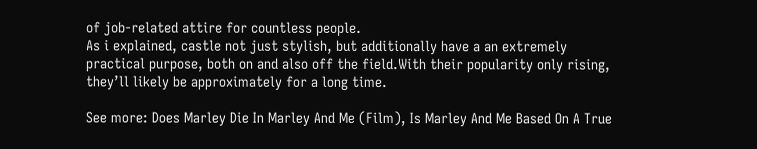of job-related attire for countless people.
As i explained, castle not just stylish, but additionally have a an extremely practical purpose, both on and also off the field.With their popularity only rising, they’ll likely be approximately for a long time.

See more: Does Marley Die In Marley And Me (Film), Is Marley And Me Based On A True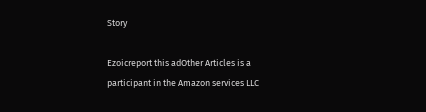Story

Ezoicreport this adOther Articles is a participant in the Amazon services LLC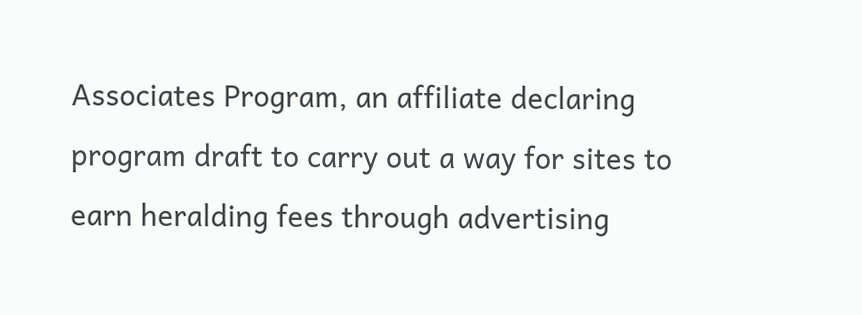Associates Program, an affiliate declaring program draft to carry out a way for sites to earn heralding fees through advertising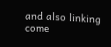and also linking come